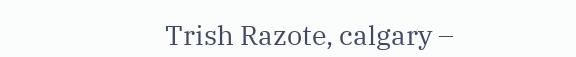Trish Razote, calgary –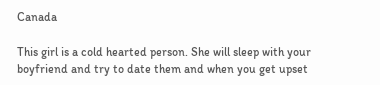Canada

This girl is a cold hearted person. She will sleep with your boyfriend and try to date them and when you get upset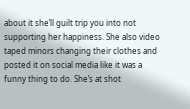about it she’ll guilt trip you into not supporting her happiness. She also video taped minors changing their clothes and posted it on social media like it was a funny thing to do. She’s at shot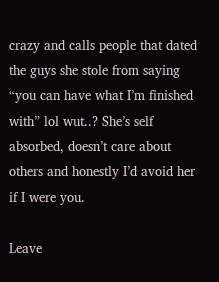crazy and calls people that dated the guys she stole from saying “you can have what I’m finished with” lol wut..? She’s self absorbed, doesn’t care about others and honestly I’d avoid her if I were you.

Leave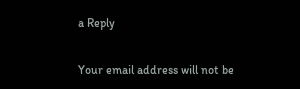a Reply

Your email address will not be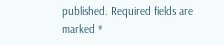published. Required fields are marked *